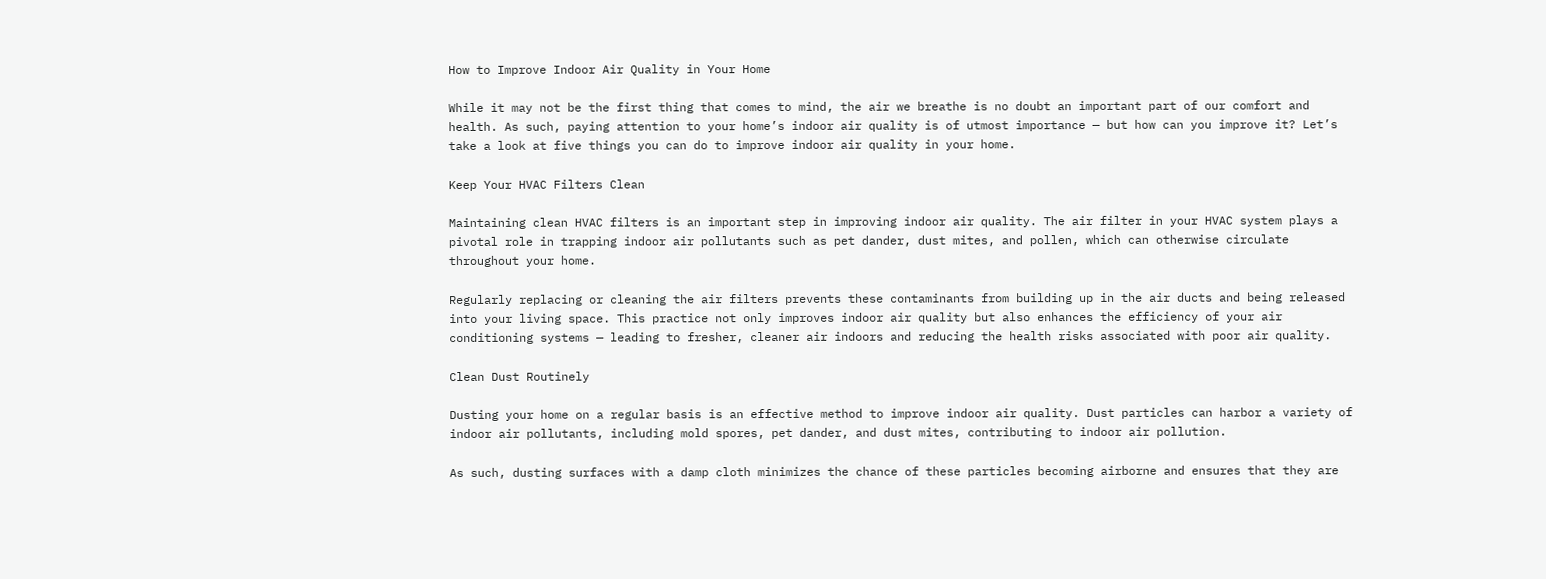How to Improve Indoor Air Quality in Your Home

While it may not be the first thing that comes to mind, the air we breathe is no doubt an important part of our comfort and health. As such, paying attention to your home’s indoor air quality is of utmost importance — but how can you improve it? Let’s take a look at five things you can do to improve indoor air quality in your home.

Keep Your HVAC Filters Clean

Maintaining clean HVAC filters is an important step in improving indoor air quality. The air filter in your HVAC system plays a pivotal role in trapping indoor air pollutants such as pet dander, dust mites, and pollen, which can otherwise circulate throughout your home.

Regularly replacing or cleaning the air filters prevents these contaminants from building up in the air ducts and being released into your living space. This practice not only improves indoor air quality but also enhances the efficiency of your air conditioning systems — leading to fresher, cleaner air indoors and reducing the health risks associated with poor air quality.

Clean Dust Routinely

Dusting your home on a regular basis is an effective method to improve indoor air quality. Dust particles can harbor a variety of indoor air pollutants, including mold spores, pet dander, and dust mites, contributing to indoor air pollution.

As such, dusting surfaces with a damp cloth minimizes the chance of these particles becoming airborne and ensures that they are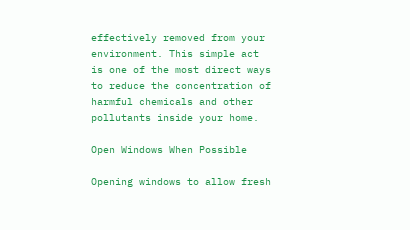effectively removed from your environment. This simple act is one of the most direct ways to reduce the concentration of harmful chemicals and other pollutants inside your home.

Open Windows When Possible

Opening windows to allow fresh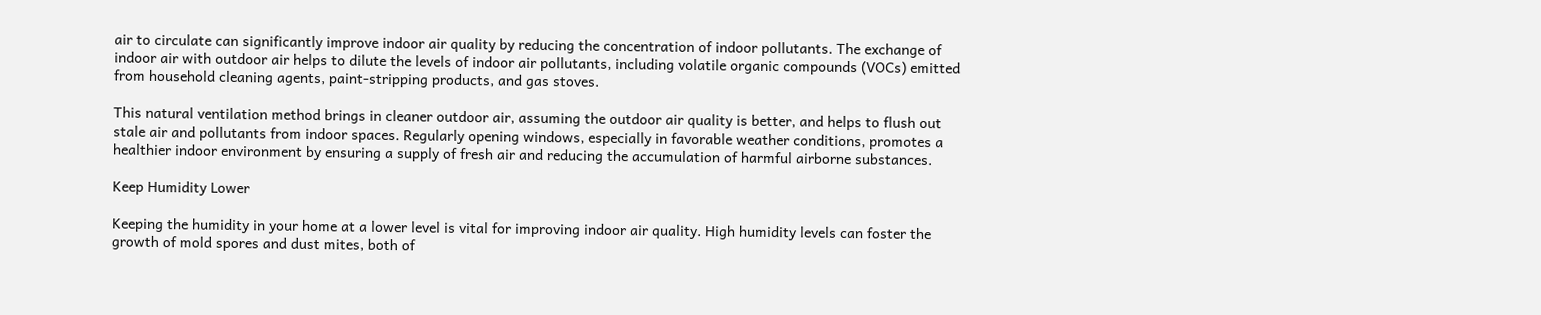air to circulate can significantly improve indoor air quality by reducing the concentration of indoor pollutants. The exchange of indoor air with outdoor air helps to dilute the levels of indoor air pollutants, including volatile organic compounds (VOCs) emitted from household cleaning agents, paint-stripping products, and gas stoves.

This natural ventilation method brings in cleaner outdoor air, assuming the outdoor air quality is better, and helps to flush out stale air and pollutants from indoor spaces. Regularly opening windows, especially in favorable weather conditions, promotes a healthier indoor environment by ensuring a supply of fresh air and reducing the accumulation of harmful airborne substances.

Keep Humidity Lower

Keeping the humidity in your home at a lower level is vital for improving indoor air quality. High humidity levels can foster the growth of mold spores and dust mites, both of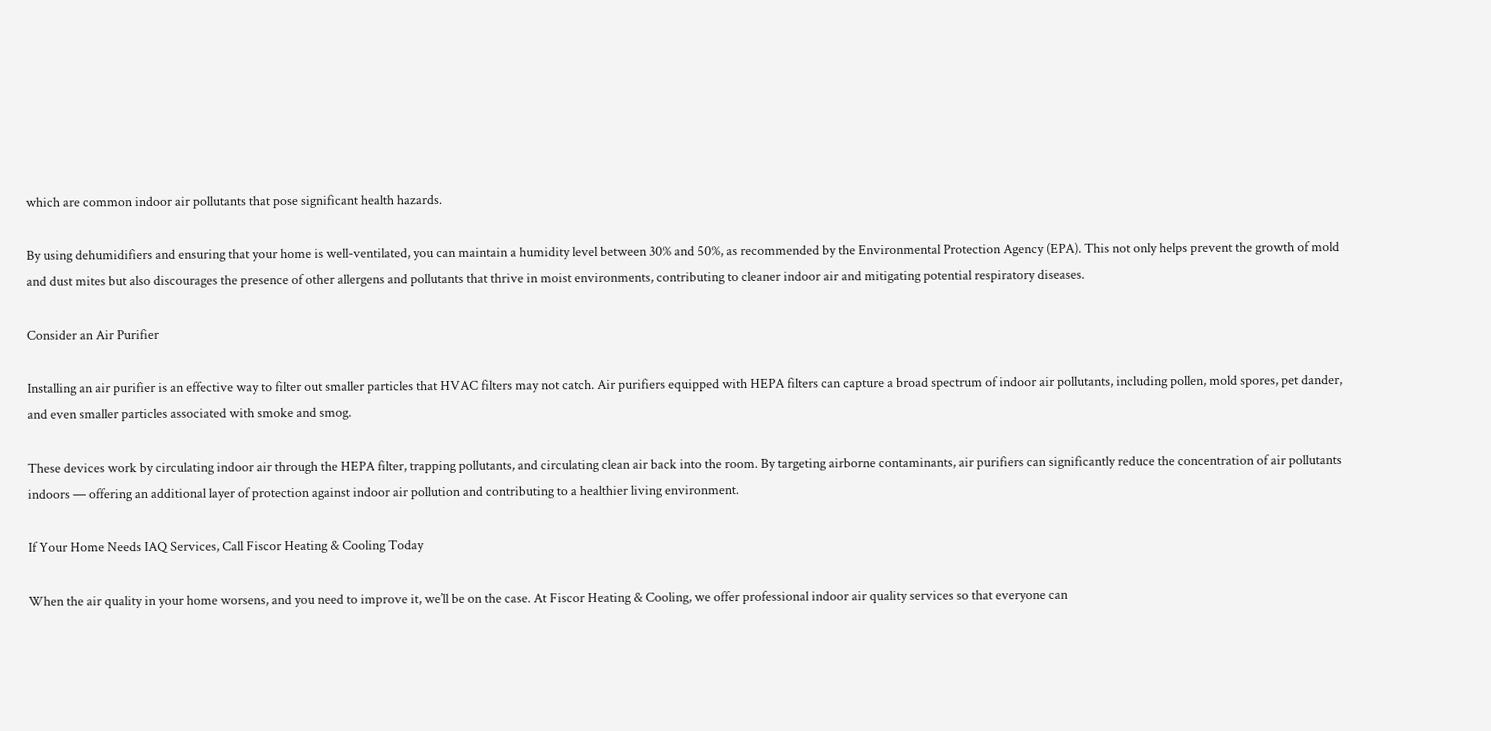which are common indoor air pollutants that pose significant health hazards.

By using dehumidifiers and ensuring that your home is well-ventilated, you can maintain a humidity level between 30% and 50%, as recommended by the Environmental Protection Agency (EPA). This not only helps prevent the growth of mold and dust mites but also discourages the presence of other allergens and pollutants that thrive in moist environments, contributing to cleaner indoor air and mitigating potential respiratory diseases.

Consider an Air Purifier

Installing an air purifier is an effective way to filter out smaller particles that HVAC filters may not catch. Air purifiers equipped with HEPA filters can capture a broad spectrum of indoor air pollutants, including pollen, mold spores, pet dander, and even smaller particles associated with smoke and smog.

These devices work by circulating indoor air through the HEPA filter, trapping pollutants, and circulating clean air back into the room. By targeting airborne contaminants, air purifiers can significantly reduce the concentration of air pollutants indoors — offering an additional layer of protection against indoor air pollution and contributing to a healthier living environment.

If Your Home Needs IAQ Services, Call Fiscor Heating & Cooling Today

When the air quality in your home worsens, and you need to improve it, we’ll be on the case. At Fiscor Heating & Cooling, we offer professional indoor air quality services so that everyone can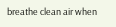breathe clean air when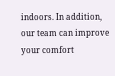indoors. In addition, our team can improve your comfort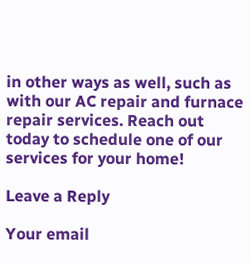in other ways as well, such as with our AC repair and furnace repair services. Reach out today to schedule one of our services for your home!

Leave a Reply

Your email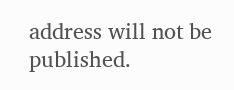address will not be published.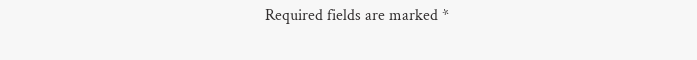Required fields are marked *